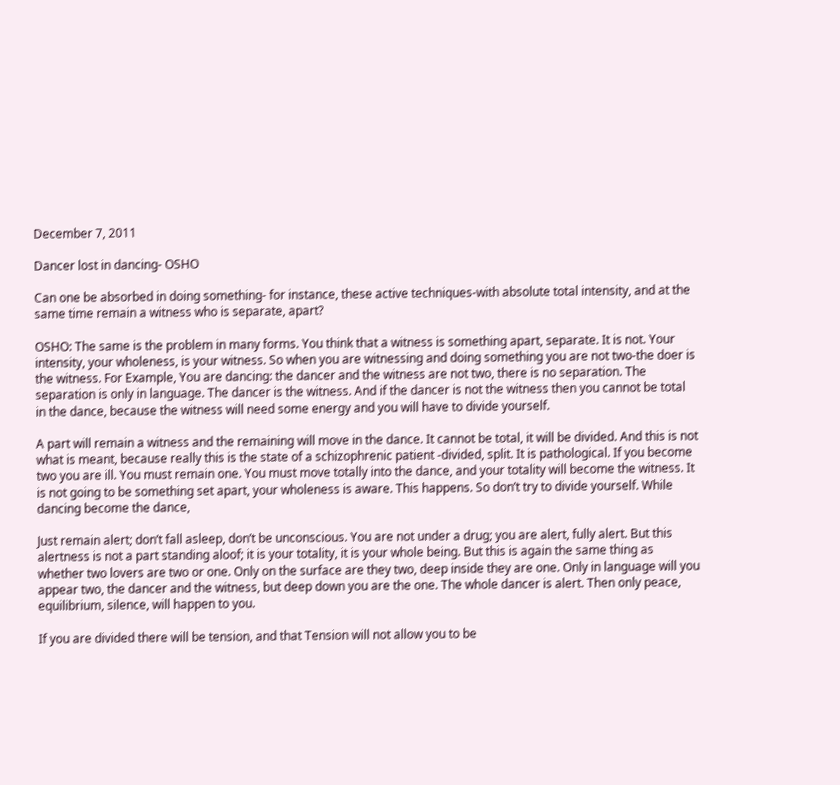December 7, 2011

Dancer lost in dancing- OSHO

Can one be absorbed in doing something- for instance, these active techniques-with absolute total intensity, and at the same time remain a witness who is separate, apart?

OSHO: The same is the problem in many forms. You think that a witness is something apart, separate. It is not. Your intensity, your wholeness, is your witness. So when you are witnessing and doing something you are not two-the doer is the witness. For Example, You are dancing: the dancer and the witness are not two, there is no separation. The separation is only in language. The dancer is the witness. And if the dancer is not the witness then you cannot be total in the dance, because the witness will need some energy and you will have to divide yourself.

A part will remain a witness and the remaining will move in the dance. It cannot be total, it will be divided. And this is not what is meant, because really this is the state of a schizophrenic patient -divided, split. It is pathological. If you become two you are ill. You must remain one. You must move totally into the dance, and your totality will become the witness. It is not going to be something set apart, your wholeness is aware. This happens. So don’t try to divide yourself. While dancing become the dance,

Just remain alert; don’t fall asleep, don’t be unconscious. You are not under a drug; you are alert, fully alert. But this alertness is not a part standing aloof; it is your totality, it is your whole being. But this is again the same thing as whether two lovers are two or one. Only on the surface are they two, deep inside they are one. Only in language will you appear two, the dancer and the witness, but deep down you are the one. The whole dancer is alert. Then only peace, equilibrium, silence, will happen to you.

If you are divided there will be tension, and that Tension will not allow you to be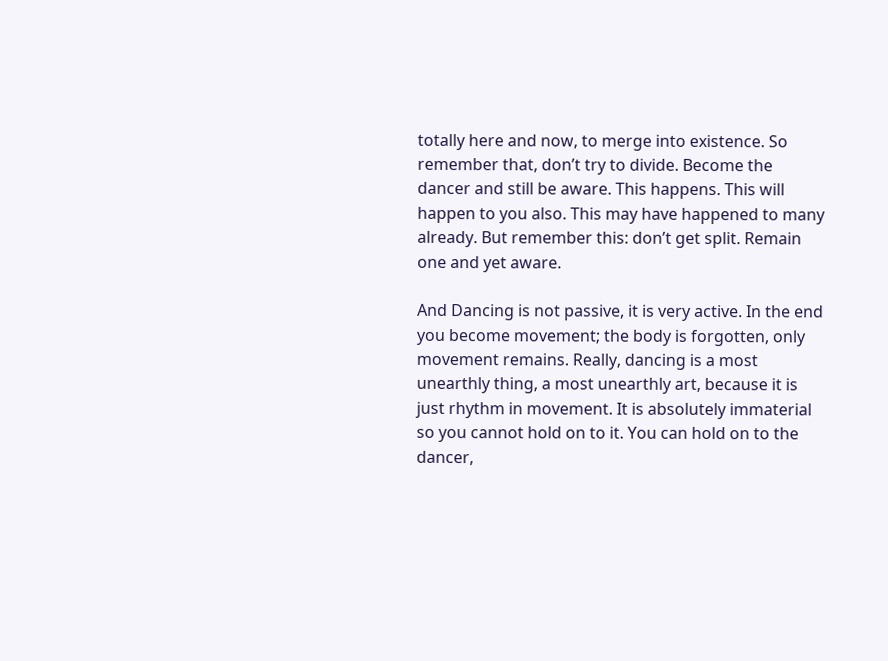totally here and now, to merge into existence. So remember that, don’t try to divide. Become the dancer and still be aware. This happens. This will happen to you also. This may have happened to many already. But remember this: don’t get split. Remain one and yet aware.

And Dancing is not passive, it is very active. In the end you become movement; the body is forgotten, only movement remains. Really, dancing is a most unearthly thing, a most unearthly art, because it is just rhythm in movement. It is absolutely immaterial so you cannot hold on to it. You can hold on to the dancer,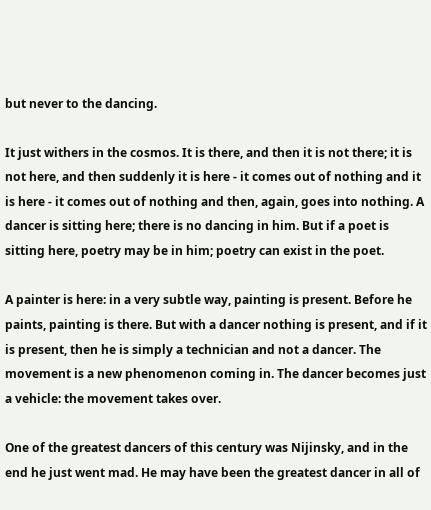but never to the dancing.

It just withers in the cosmos. It is there, and then it is not there; it is not here, and then suddenly it is here - it comes out of nothing and it is here - it comes out of nothing and then, again, goes into nothing. A dancer is sitting here; there is no dancing in him. But if a poet is sitting here, poetry may be in him; poetry can exist in the poet.

A painter is here: in a very subtle way, painting is present. Before he paints, painting is there. But with a dancer nothing is present, and if it is present, then he is simply a technician and not a dancer. The movement is a new phenomenon coming in. The dancer becomes just a vehicle: the movement takes over.

One of the greatest dancers of this century was Nijinsky, and in the end he just went mad. He may have been the greatest dancer in all of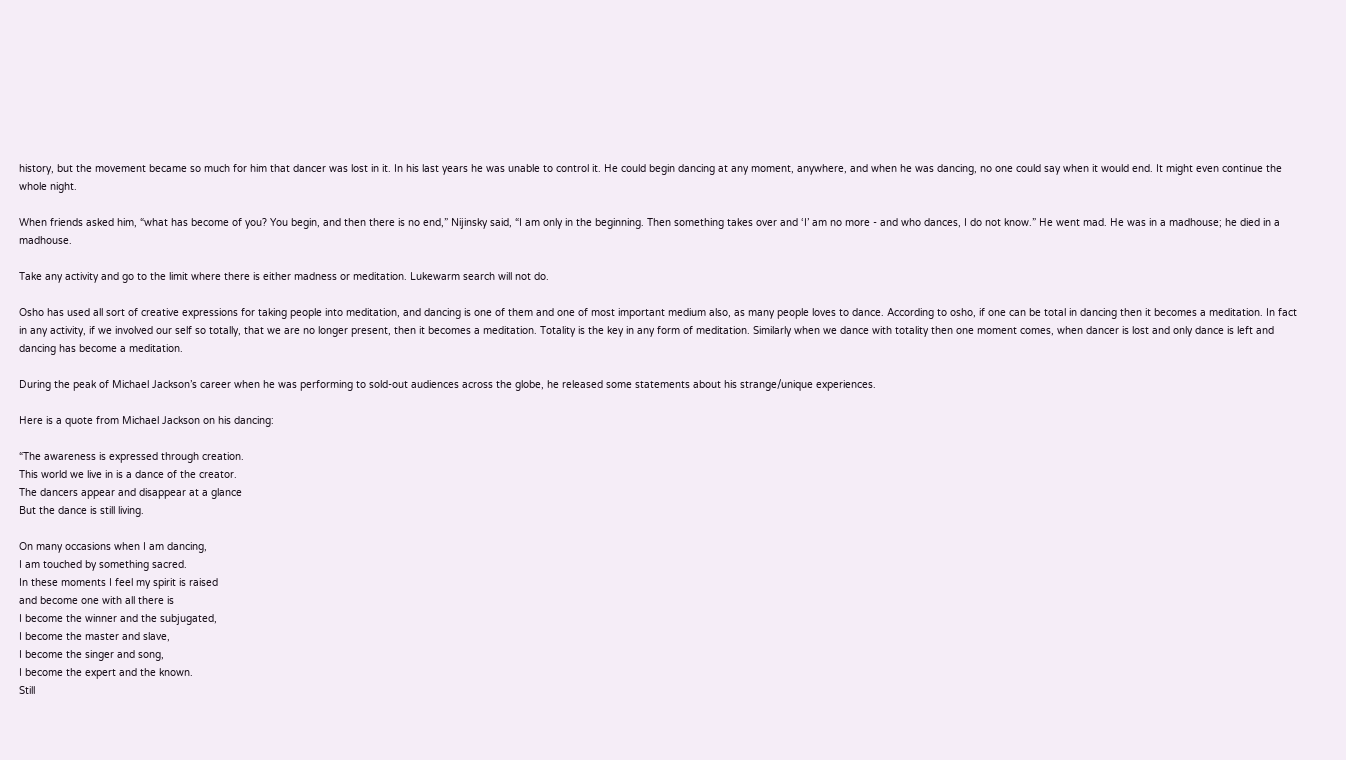history, but the movement became so much for him that dancer was lost in it. In his last years he was unable to control it. He could begin dancing at any moment, anywhere, and when he was dancing, no one could say when it would end. It might even continue the whole night.

When friends asked him, “what has become of you? You begin, and then there is no end,” Nijinsky said, “I am only in the beginning. Then something takes over and ‘I’ am no more - and who dances, I do not know.” He went mad. He was in a madhouse; he died in a madhouse.

Take any activity and go to the limit where there is either madness or meditation. Lukewarm search will not do.

Osho has used all sort of creative expressions for taking people into meditation, and dancing is one of them and one of most important medium also, as many people loves to dance. According to osho, if one can be total in dancing then it becomes a meditation. In fact in any activity, if we involved our self so totally, that we are no longer present, then it becomes a meditation. Totality is the key in any form of meditation. Similarly when we dance with totality then one moment comes, when dancer is lost and only dance is left and dancing has become a meditation.

During the peak of Michael Jackson’s career when he was performing to sold-out audiences across the globe, he released some statements about his strange/unique experiences.

Here is a quote from Michael Jackson on his dancing:

“The awareness is expressed through creation.
This world we live in is a dance of the creator.
The dancers appear and disappear at a glance
But the dance is still living.

On many occasions when I am dancing,
I am touched by something sacred.
In these moments I feel my spirit is raised
and become one with all there is
I become the winner and the subjugated,
I become the master and slave,
I become the singer and song,
I become the expert and the known.
Still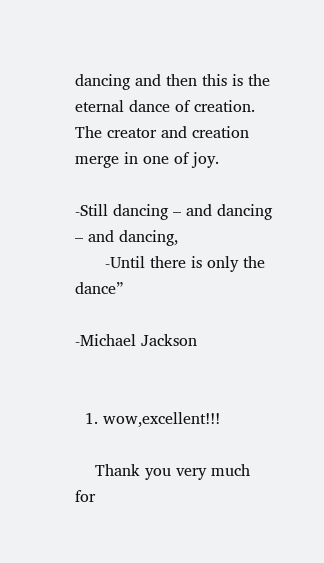dancing and then this is the eternal dance of creation.
The creator and creation merge in one of joy.

-Still dancing – and dancing – and dancing,
      -Until there is only the dance”

-Michael Jackson


  1. wow,excellent!!!

    Thank you very much for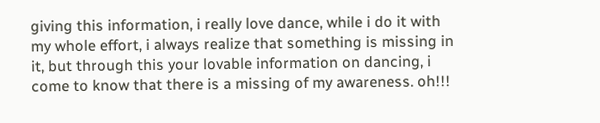giving this information, i really love dance, while i do it with my whole effort, i always realize that something is missing in it, but through this your lovable information on dancing, i come to know that there is a missing of my awareness. oh!!!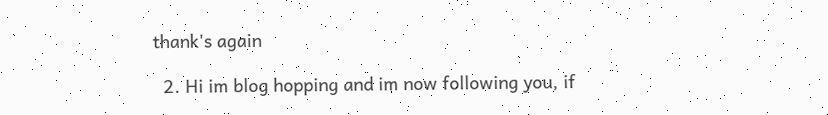thank's again

  2. Hi im blog hopping and im now following you, if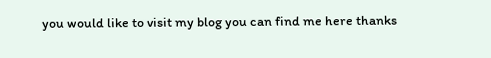you would like to visit my blog you can find me here thanks